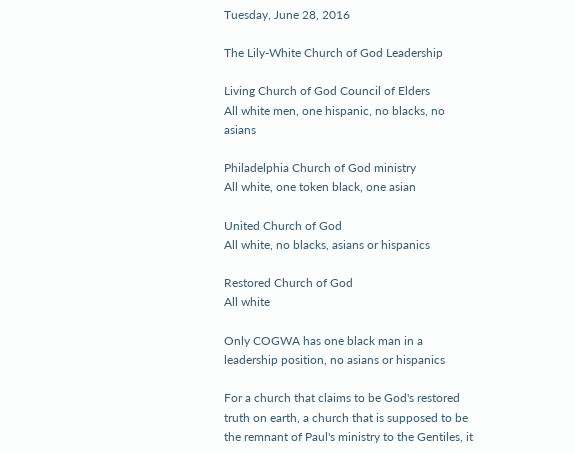Tuesday, June 28, 2016

The Lily-White Church of God Leadership

Living Church of God Council of Elders
All white men, one hispanic, no blacks, no asians

Philadelphia Church of God ministry
All white, one token black, one asian

United Church of God
All white, no blacks, asians or hispanics

Restored Church of God
All white

Only COGWA has one black man in a leadership position, no asians or hispanics

For a church that claims to be God's restored truth on earth, a church that is supposed to be the remnant of Paul's ministry to the Gentiles, it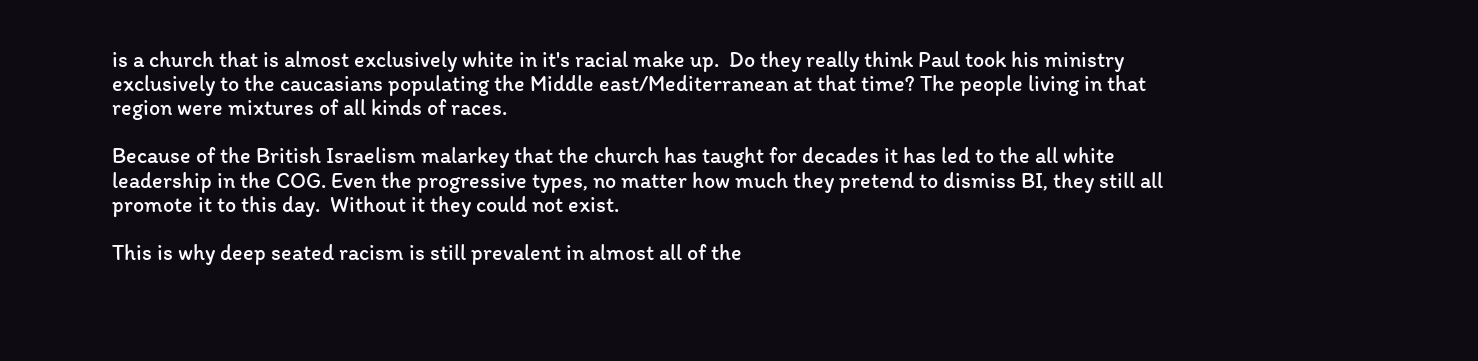is a church that is almost exclusively white in it's racial make up.  Do they really think Paul took his ministry exclusively to the caucasians populating the Middle east/Mediterranean at that time? The people living in that region were mixtures of all kinds of races.

Because of the British Israelism malarkey that the church has taught for decades it has led to the all white leadership in the COG. Even the progressive types, no matter how much they pretend to dismiss BI, they still all promote it to this day.  Without it they could not exist.

This is why deep seated racism is still prevalent in almost all of the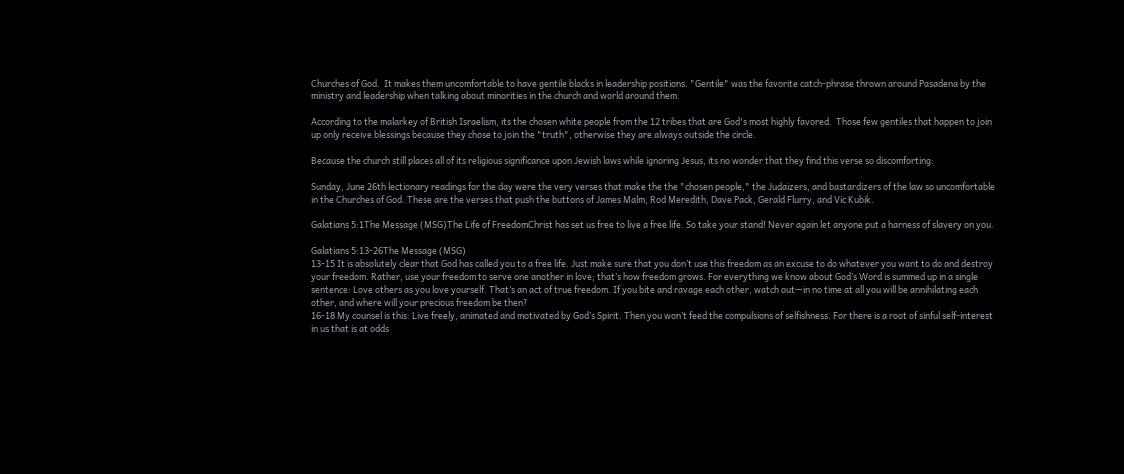Churches of God.  It makes them uncomfortable to have gentile blacks in leadership positions. "Gentile" was the favorite catch-phrase thrown around Pasadena by the ministry and leadership when talking about minorities in the church and world around them.

According to the malarkey of British Israelism, its the chosen white people from the 12 tribes that are God's most highly favored.  Those few gentiles that happen to join up only receive blessings because they chose to join the "truth", otherwise they are always outside the circle.

Because the church still places all of its religious significance upon Jewish laws while ignoring Jesus, its no wonder that they find this verse so discomforting:

Sunday, June 26th lectionary readings for the day were the very verses that make the the "chosen people," the Judaizers, and bastardizers of the law so uncomfortable in the Churches of God. These are the verses that push the buttons of James Malm, Rod Meredith, Dave Pack, Gerald Flurry, and Vic Kubik.

Galatians 5:1The Message (MSG)The Life of FreedomChrist has set us free to live a free life. So take your stand! Never again let anyone put a harness of slavery on you.

Galatians 5:13-26The Message (MSG)
13-15 It is absolutely clear that God has called you to a free life. Just make sure that you don’t use this freedom as an excuse to do whatever you want to do and destroy your freedom. Rather, use your freedom to serve one another in love; that’s how freedom grows. For everything we know about God’s Word is summed up in a single sentence: Love others as you love yourself. That’s an act of true freedom. If you bite and ravage each other, watch out—in no time at all you will be annihilating each other, and where will your precious freedom be then?
16-18 My counsel is this: Live freely, animated and motivated by God’s Spirit. Then you won’t feed the compulsions of selfishness. For there is a root of sinful self-interest in us that is at odds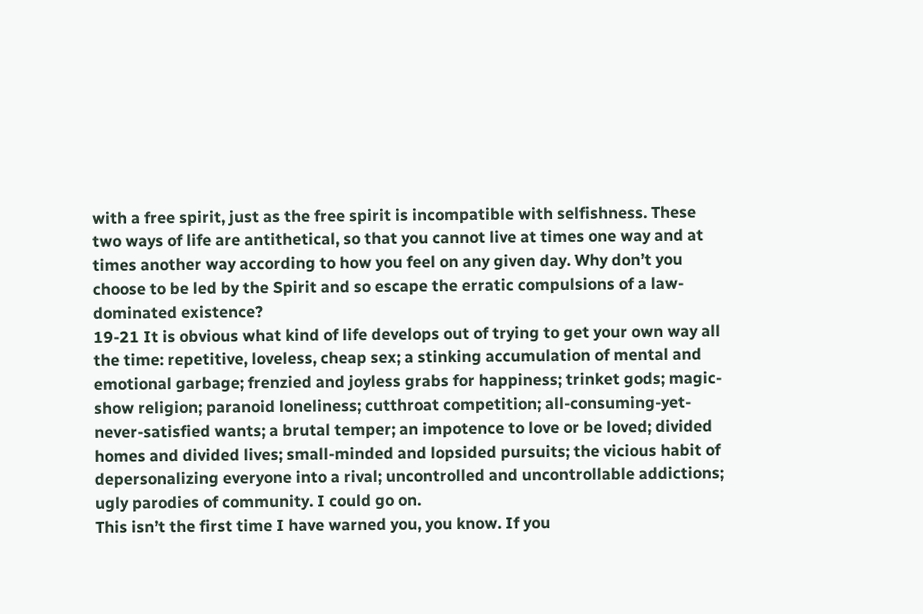with a free spirit, just as the free spirit is incompatible with selfishness. These two ways of life are antithetical, so that you cannot live at times one way and at times another way according to how you feel on any given day. Why don’t you choose to be led by the Spirit and so escape the erratic compulsions of a law-dominated existence?
19-21 It is obvious what kind of life develops out of trying to get your own way all the time: repetitive, loveless, cheap sex; a stinking accumulation of mental and emotional garbage; frenzied and joyless grabs for happiness; trinket gods; magic-show religion; paranoid loneliness; cutthroat competition; all-consuming-yet-never-satisfied wants; a brutal temper; an impotence to love or be loved; divided homes and divided lives; small-minded and lopsided pursuits; the vicious habit of depersonalizing everyone into a rival; uncontrolled and uncontrollable addictions; ugly parodies of community. I could go on.
This isn’t the first time I have warned you, you know. If you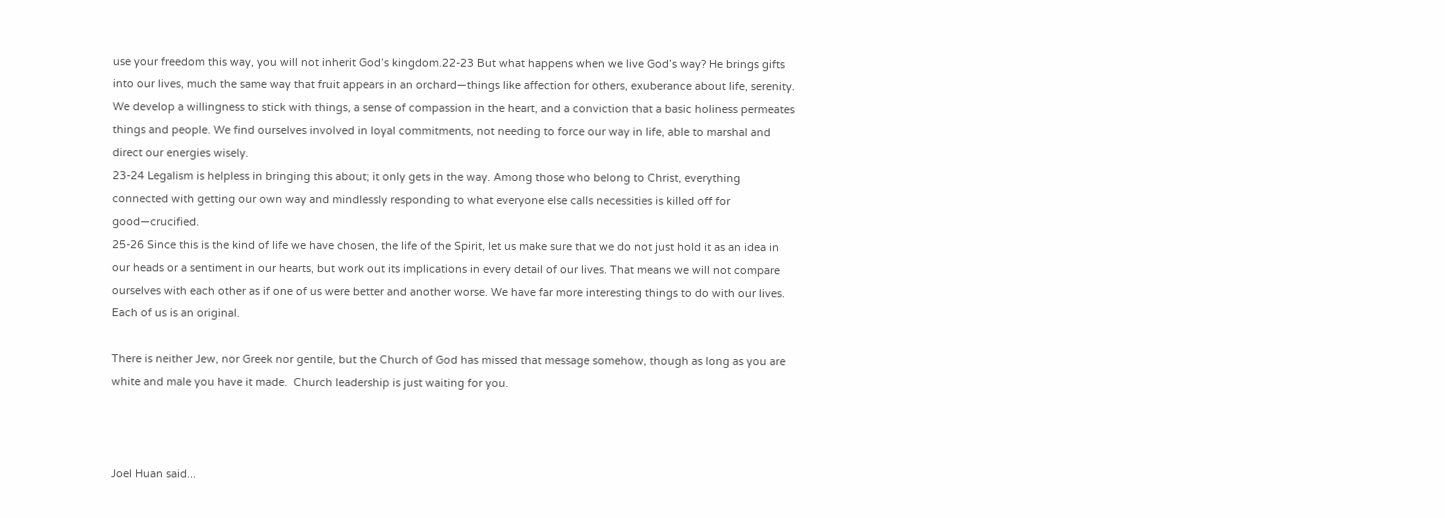use your freedom this way, you will not inherit God’s kingdom.22-23 But what happens when we live God’s way? He brings gifts into our lives, much the same way that fruit appears in an orchard—things like affection for others, exuberance about life, serenity. We develop a willingness to stick with things, a sense of compassion in the heart, and a conviction that a basic holiness permeates things and people. We find ourselves involved in loyal commitments, not needing to force our way in life, able to marshal and direct our energies wisely.
23-24 Legalism is helpless in bringing this about; it only gets in the way. Among those who belong to Christ, everything connected with getting our own way and mindlessly responding to what everyone else calls necessities is killed off for good—crucified.
25-26 Since this is the kind of life we have chosen, the life of the Spirit, let us make sure that we do not just hold it as an idea in our heads or a sentiment in our hearts, but work out its implications in every detail of our lives. That means we will not compare ourselves with each other as if one of us were better and another worse. We have far more interesting things to do with our lives. Each of us is an original.

There is neither Jew, nor Greek nor gentile, but the Church of God has missed that message somehow, though as long as you are white and male you have it made.  Church leadership is just waiting for you.



Joel Huan said...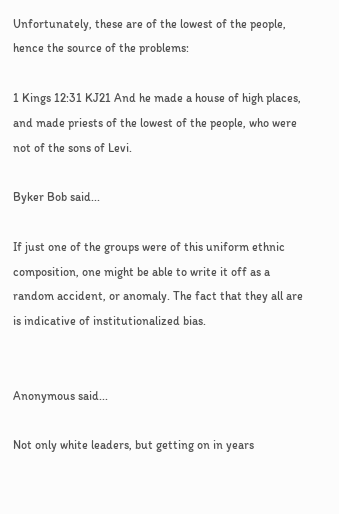Unfortunately, these are of the lowest of the people, hence the source of the problems:

1 Kings 12:31 KJ21 And he made a house of high places, and made priests of the lowest of the people, who were not of the sons of Levi.

Byker Bob said...

If just one of the groups were of this uniform ethnic composition, one might be able to write it off as a random accident, or anomaly. The fact that they all are is indicative of institutionalized bias.


Anonymous said...

Not only white leaders, but getting on in years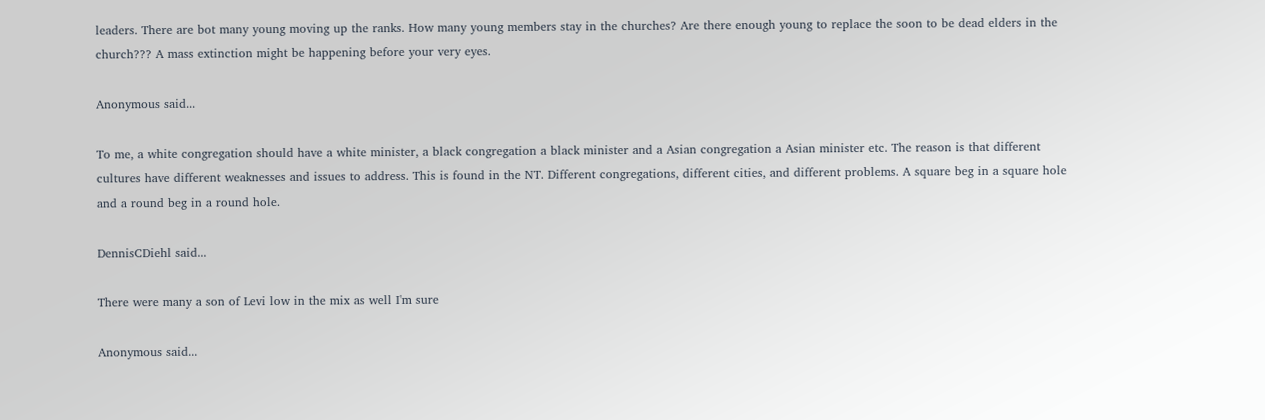leaders. There are bot many young moving up the ranks. How many young members stay in the churches? Are there enough young to replace the soon to be dead elders in the church??? A mass extinction might be happening before your very eyes.

Anonymous said...

To me, a white congregation should have a white minister, a black congregation a black minister and a Asian congregation a Asian minister etc. The reason is that different cultures have different weaknesses and issues to address. This is found in the NT. Different congregations, different cities, and different problems. A square beg in a square hole and a round beg in a round hole.

DennisCDiehl said...

There were many a son of Levi low in the mix as well I'm sure

Anonymous said...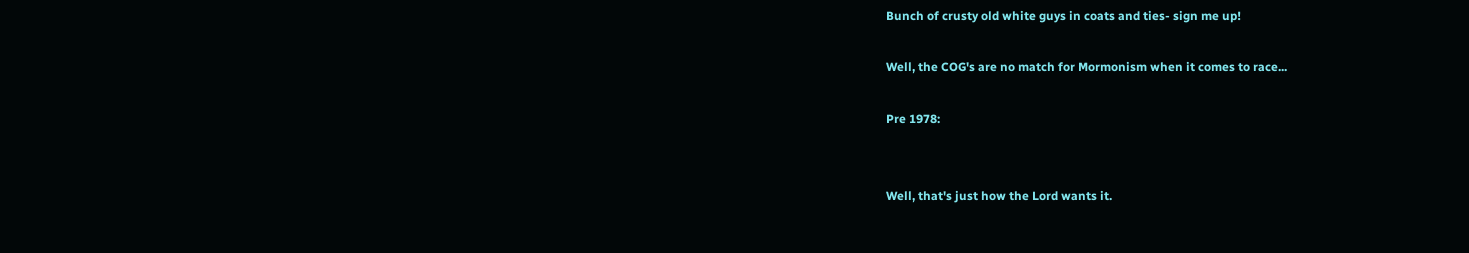Bunch of crusty old white guys in coats and ties- sign me up!

Well, the COG's are no match for Mormonism when it comes to race...

Pre 1978:


Well, that's just how the Lord wants it.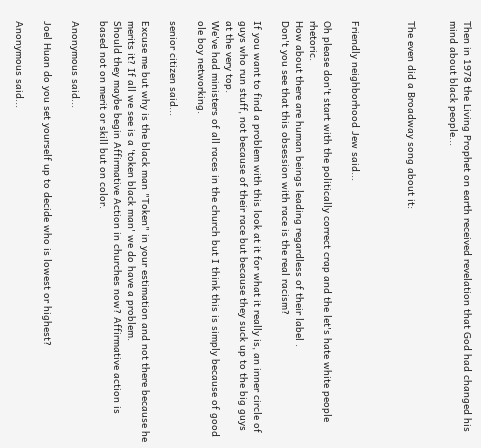Then in 1978 the Living Prophet on earth received revelation that God had changed his mind about black people...


The even did a Broadway song about it:



Friendly neighborhood Jew said...

Oh please don't start with the politically correct crap and the let's hate white people rhetoric.
How about there are human beings leading regardless of their label .
Don't you see that this obsession with race is the real racism?

If you want to find a problem with this look at it for what it really is, an inner circle of guys who run stuff, not because of their race but because they suck up to the big guys at the very top.
We've had ministers of all races in the church but I think this is simply because of good ole boy networking.

senior citizen said...

Excuse me but why is the black man "Token" in your estimation and not there because he merits it? If all we see is a 'token black man' we do have a problem.
Should they maybe begin Affirmative Action in churches now? Affirmative action is based not on merit or skill but on color.

Anonymous said...

Joel Huan do you set yourself up to decide who is lowest or highest?

Anonymous said...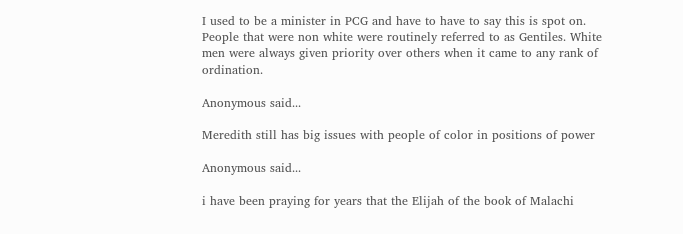I used to be a minister in PCG and have to have to say this is spot on. People that were non white were routinely referred to as Gentiles. White men were always given priority over others when it came to any rank of ordination.

Anonymous said...

Meredith still has big issues with people of color in positions of power

Anonymous said...

i have been praying for years that the Elijah of the book of Malachi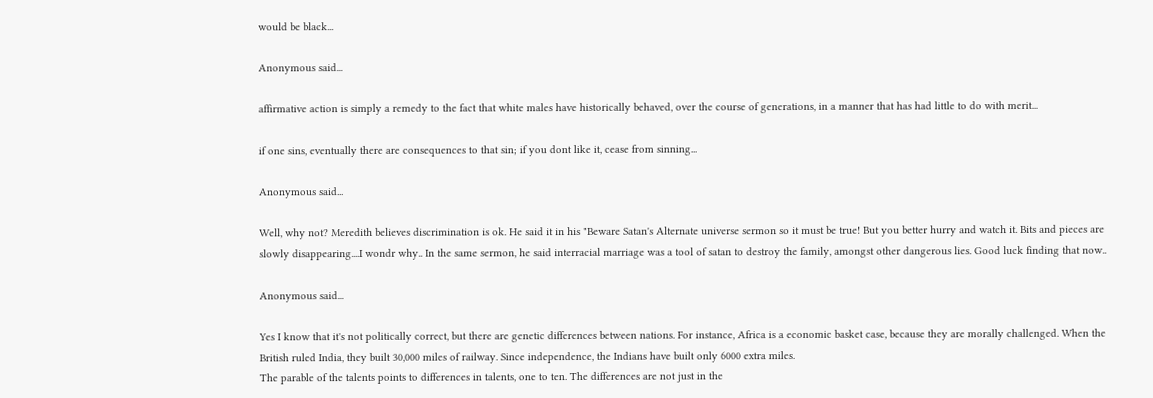would be black...

Anonymous said...

affirmative action is simply a remedy to the fact that white males have historically behaved, over the course of generations, in a manner that has had little to do with merit...

if one sins, eventually there are consequences to that sin; if you dont like it, cease from sinning...

Anonymous said...

Well, why not? Meredith believes discrimination is ok. He said it in his "Beware Satan's Alternate universe sermon so it must be true! But you better hurry and watch it. Bits and pieces are slowly disappearing....I wondr why.. In the same sermon, he said interracial marriage was a tool of satan to destroy the family, amongst other dangerous lies. Good luck finding that now..

Anonymous said...

Yes I know that it's not politically correct, but there are genetic differences between nations. For instance, Africa is a economic basket case, because they are morally challenged. When the British ruled India, they built 30,000 miles of railway. Since independence, the Indians have built only 6000 extra miles.
The parable of the talents points to differences in talents, one to ten. The differences are not just in the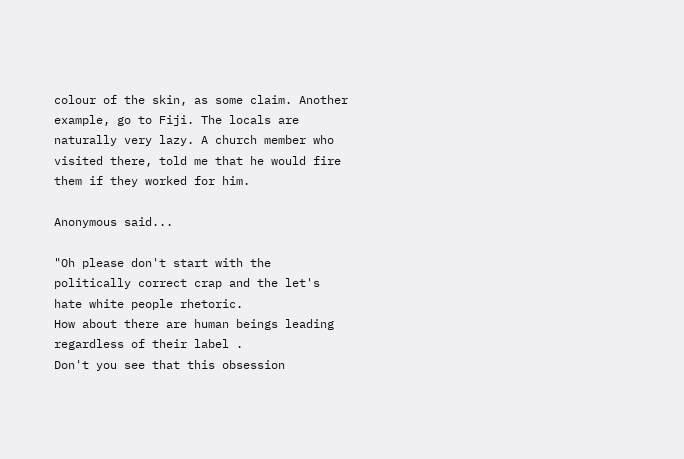colour of the skin, as some claim. Another example, go to Fiji. The locals are naturally very lazy. A church member who visited there, told me that he would fire them if they worked for him.

Anonymous said...

"Oh please don't start with the politically correct crap and the let's hate white people rhetoric.
How about there are human beings leading regardless of their label .
Don't you see that this obsession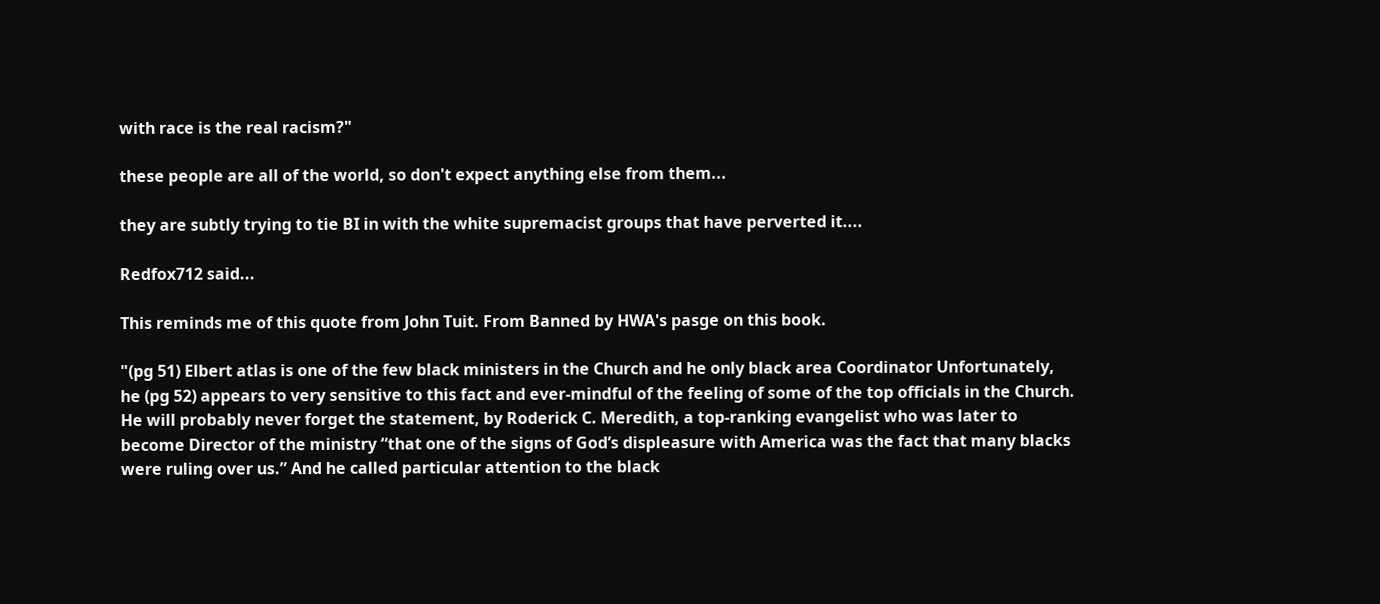with race is the real racism?"

these people are all of the world, so don't expect anything else from them...

they are subtly trying to tie BI in with the white supremacist groups that have perverted it....

Redfox712 said...

This reminds me of this quote from John Tuit. From Banned by HWA's pasge on this book.

"(pg 51) Elbert atlas is one of the few black ministers in the Church and he only black area Coordinator Unfortunately, he (pg 52) appears to very sensitive to this fact and ever-mindful of the feeling of some of the top officials in the Church. He will probably never forget the statement, by Roderick C. Meredith, a top-ranking evangelist who was later to become Director of the ministry “that one of the signs of God’s displeasure with America was the fact that many blacks were ruling over us.” And he called particular attention to the black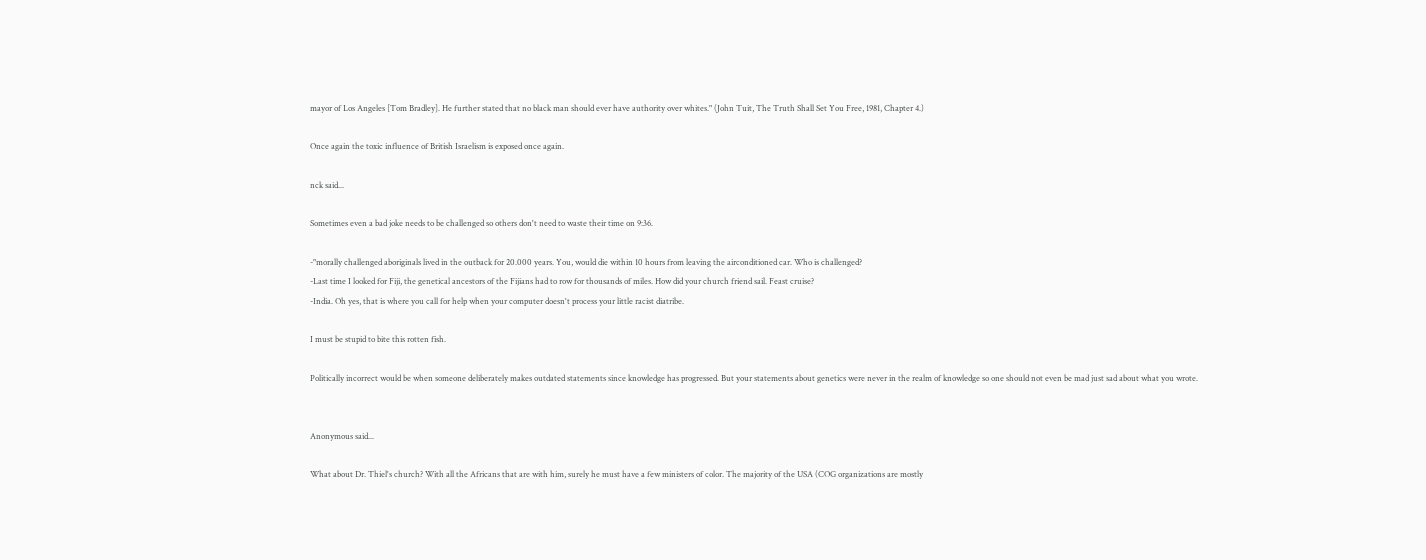mayor of Los Angeles [Tom Bradley]. He further stated that no black man should ever have authority over whites." (John Tuit, The Truth Shall Set You Free, 1981, Chapter 4.)

Once again the toxic influence of British Israelism is exposed once again.

nck said...

Sometimes even a bad joke needs to be challenged so others don't need to waste their time on 9:36.

-"morally challenged aboriginals lived in the outback for 20.000 years. You, would die within 10 hours from leaving the airconditioned car. Who is challenged?
-Last time I looked for Fiji, the genetical ancestors of the Fijians had to row for thousands of miles. How did your church friend sail. Feast cruise?
-India. Oh yes, that is where you call for help when your computer doesn't process your little racist diatribe.

I must be stupid to bite this rotten fish.

Politically incorrect would be when someone deliberately makes outdated statements since knowledge has progressed. But your statements about genetics were never in the realm of knowledge so one should not even be mad just sad about what you wrote.


Anonymous said...

What about Dr. Thiel's church? With all the Africans that are with him, surely he must have a few ministers of color. The majority of the USA (COG organizations are mostly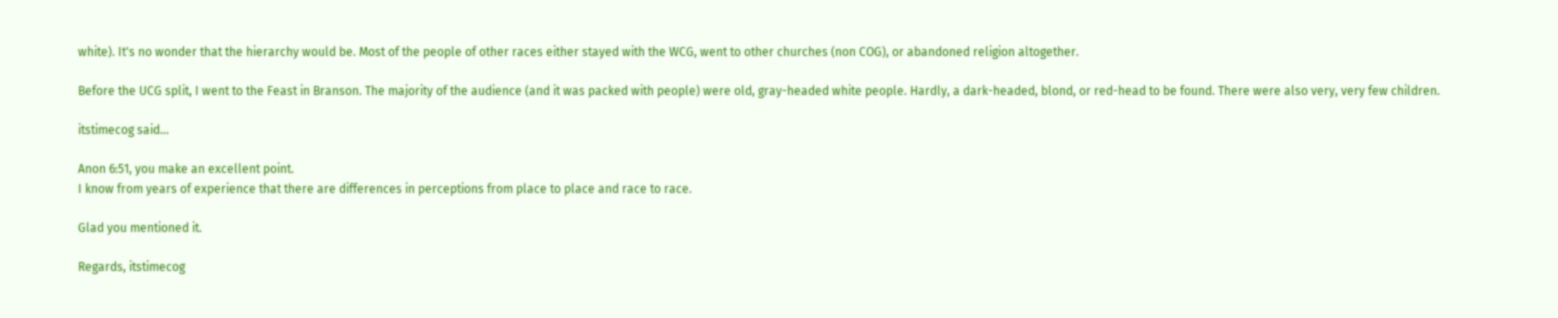white). It's no wonder that the hierarchy would be. Most of the people of other races either stayed with the WCG, went to other churches (non COG), or abandoned religion altogether.

Before the UCG split, I went to the Feast in Branson. The majority of the audience (and it was packed with people) were old, gray-headed white people. Hardly, a dark-headed, blond, or red-head to be found. There were also very, very few children.

itstimecog said...

Anon 6:51, you make an excellent point.
I know from years of experience that there are differences in perceptions from place to place and race to race.

Glad you mentioned it.

Regards, itstimecog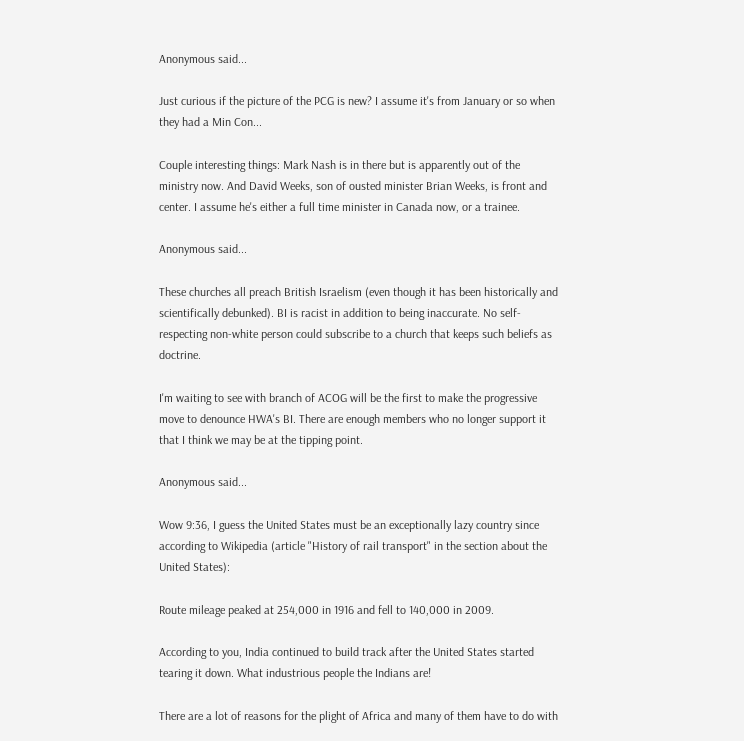Anonymous said...

Just curious if the picture of the PCG is new? I assume it's from January or so when they had a Min Con...

Couple interesting things: Mark Nash is in there but is apparently out of the ministry now. And David Weeks, son of ousted minister Brian Weeks, is front and center. I assume he's either a full time minister in Canada now, or a trainee.

Anonymous said...

These churches all preach British Israelism (even though it has been historically and scientifically debunked). BI is racist in addition to being inaccurate. No self-respecting non-white person could subscribe to a church that keeps such beliefs as doctrine.

I'm waiting to see with branch of ACOG will be the first to make the progressive move to denounce HWA's BI. There are enough members who no longer support it that I think we may be at the tipping point.

Anonymous said...

Wow 9:36, I guess the United States must be an exceptionally lazy country since according to Wikipedia (article "History of rail transport" in the section about the United States):

Route mileage peaked at 254,000 in 1916 and fell to 140,000 in 2009.

According to you, India continued to build track after the United States started tearing it down. What industrious people the Indians are!

There are a lot of reasons for the plight of Africa and many of them have to do with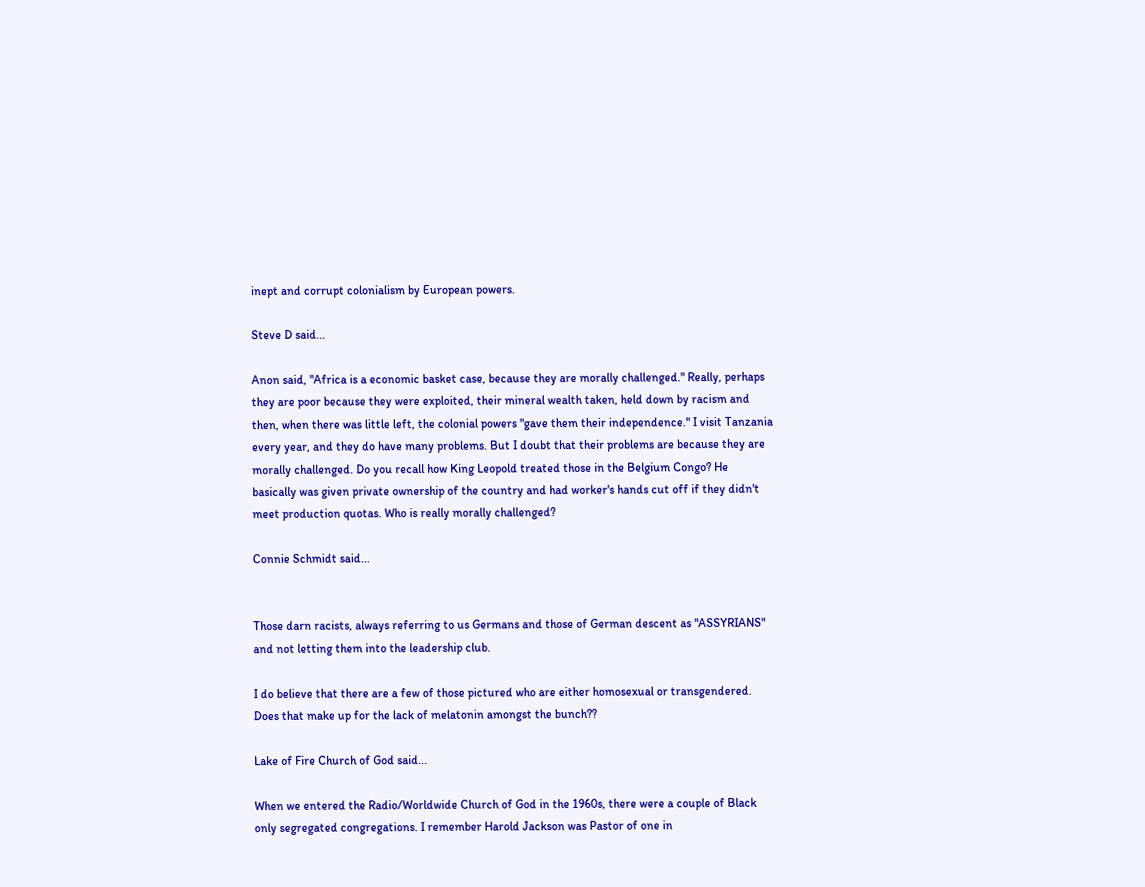inept and corrupt colonialism by European powers.

Steve D said...

Anon said, "Africa is a economic basket case, because they are morally challenged." Really, perhaps they are poor because they were exploited, their mineral wealth taken, held down by racism and then, when there was little left, the colonial powers "gave them their independence." I visit Tanzania every year, and they do have many problems. But I doubt that their problems are because they are morally challenged. Do you recall how King Leopold treated those in the Belgium Congo? He basically was given private ownership of the country and had worker's hands cut off if they didn't meet production quotas. Who is really morally challenged?

Connie Schmidt said...


Those darn racists, always referring to us Germans and those of German descent as "ASSYRIANS" and not letting them into the leadership club.

I do believe that there are a few of those pictured who are either homosexual or transgendered. Does that make up for the lack of melatonin amongst the bunch??

Lake of Fire Church of God said...

When we entered the Radio/Worldwide Church of God in the 1960s, there were a couple of Black only segregated congregations. I remember Harold Jackson was Pastor of one in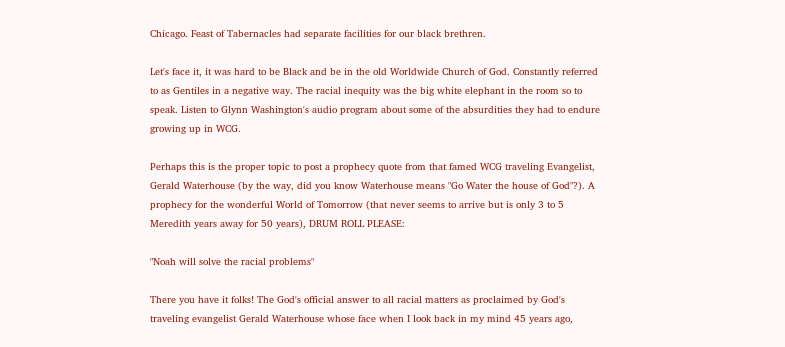Chicago. Feast of Tabernacles had separate facilities for our black brethren.

Let's face it, it was hard to be Black and be in the old Worldwide Church of God. Constantly referred to as Gentiles in a negative way. The racial inequity was the big white elephant in the room so to speak. Listen to Glynn Washington's audio program about some of the absurdities they had to endure growing up in WCG.

Perhaps this is the proper topic to post a prophecy quote from that famed WCG traveling Evangelist, Gerald Waterhouse (by the way, did you know Waterhouse means "Go Water the house of God"?). A prophecy for the wonderful World of Tomorrow (that never seems to arrive but is only 3 to 5 Meredith years away for 50 years), DRUM ROLL PLEASE:

"Noah will solve the racial problems"

There you have it folks! The God's official answer to all racial matters as proclaimed by God's traveling evangelist Gerald Waterhouse whose face when I look back in my mind 45 years ago,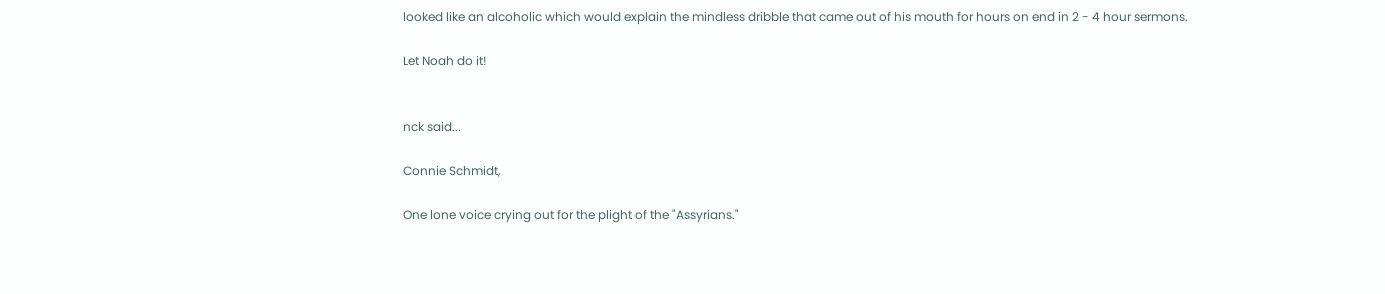looked like an alcoholic which would explain the mindless dribble that came out of his mouth for hours on end in 2 - 4 hour sermons.

Let Noah do it!


nck said...

Connie Schmidt,

One lone voice crying out for the plight of the "Assyrians."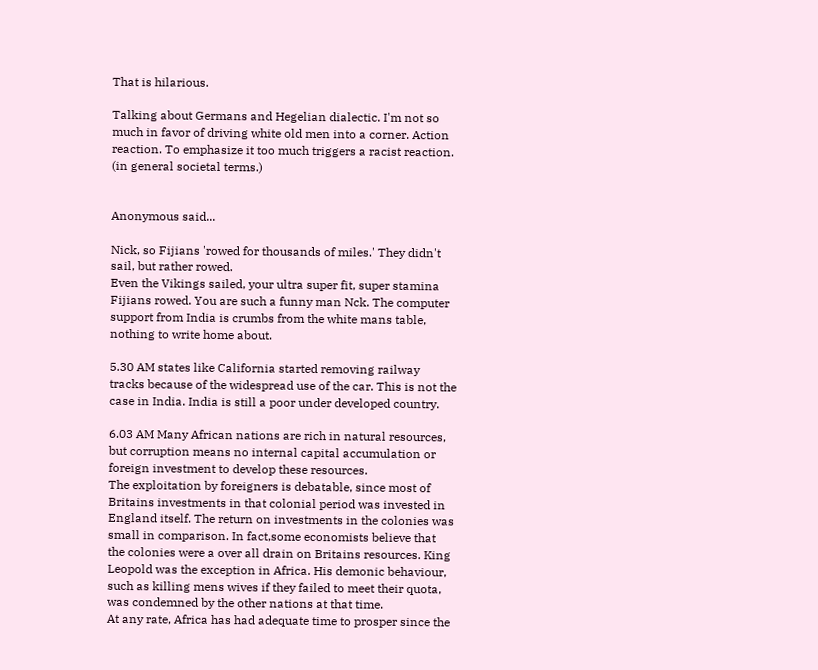That is hilarious.

Talking about Germans and Hegelian dialectic. I'm not so much in favor of driving white old men into a corner. Action reaction. To emphasize it too much triggers a racist reaction. (in general societal terms.)


Anonymous said...

Nick, so Fijians 'rowed for thousands of miles.' They didn't sail, but rather rowed.
Even the Vikings sailed, your ultra super fit, super stamina Fijians rowed. You are such a funny man Nck. The computer support from India is crumbs from the white mans table, nothing to write home about.

5.30 AM states like California started removing railway tracks because of the widespread use of the car. This is not the case in India. India is still a poor under developed country.

6.03 AM Many African nations are rich in natural resources, but corruption means no internal capital accumulation or foreign investment to develop these resources.
The exploitation by foreigners is debatable, since most of Britains investments in that colonial period was invested in England itself. The return on investments in the colonies was small in comparison. In fact,some economists believe that the colonies were a over all drain on Britains resources. King Leopold was the exception in Africa. His demonic behaviour, such as killing mens wives if they failed to meet their quota, was condemned by the other nations at that time.
At any rate, Africa has had adequate time to prosper since the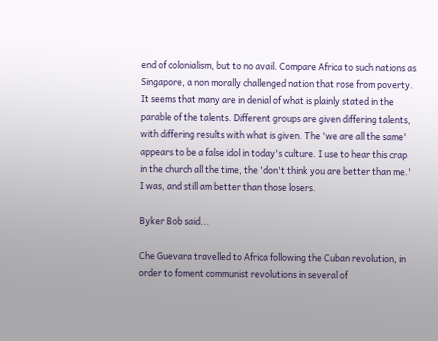end of colonialism, but to no avail. Compare Africa to such nations as Singapore, a non morally challenged nation that rose from poverty.
It seems that many are in denial of what is plainly stated in the parable of the talents. Different groups are given differing talents, with differing results with what is given. The 'we are all the same' appears to be a false idol in today's culture. I use to hear this crap in the church all the time, the 'don't think you are better than me.' I was, and still am better than those losers.

Byker Bob said...

Che Guevara travelled to Africa following the Cuban revolution, in order to foment communist revolutions in several of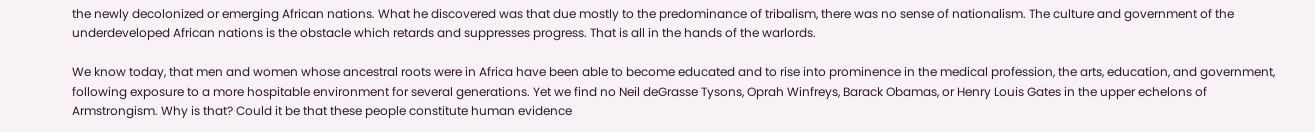the newly decolonized or emerging African nations. What he discovered was that due mostly to the predominance of tribalism, there was no sense of nationalism. The culture and government of the underdeveloped African nations is the obstacle which retards and suppresses progress. That is all in the hands of the warlords.

We know today, that men and women whose ancestral roots were in Africa have been able to become educated and to rise into prominence in the medical profession, the arts, education, and government, following exposure to a more hospitable environment for several generations. Yet we find no Neil deGrasse Tysons, Oprah Winfreys, Barack Obamas, or Henry Louis Gates in the upper echelons of Armstrongism. Why is that? Could it be that these people constitute human evidence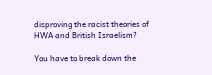disproving the racist theories of HWA and British Israelism?

You have to break down the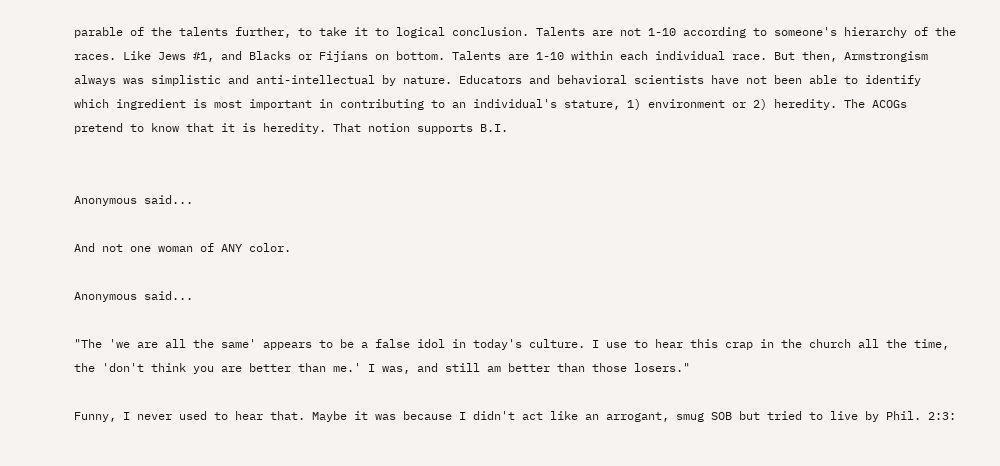parable of the talents further, to take it to logical conclusion. Talents are not 1-10 according to someone's hierarchy of the races. Like Jews #1, and Blacks or Fijians on bottom. Talents are 1-10 within each individual race. But then, Armstrongism always was simplistic and anti-intellectual by nature. Educators and behavioral scientists have not been able to identify which ingredient is most important in contributing to an individual's stature, 1) environment or 2) heredity. The ACOGs pretend to know that it is heredity. That notion supports B.I.


Anonymous said...

And not one woman of ANY color.

Anonymous said...

"The 'we are all the same' appears to be a false idol in today's culture. I use to hear this crap in the church all the time, the 'don't think you are better than me.' I was, and still am better than those losers."

Funny, I never used to hear that. Maybe it was because I didn't act like an arrogant, smug SOB but tried to live by Phil. 2:3: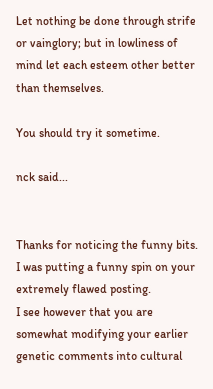Let nothing be done through strife or vainglory; but in lowliness of mind let each esteem other better than themselves.

You should try it sometime.

nck said...


Thanks for noticing the funny bits.
I was putting a funny spin on your extremely flawed posting.
I see however that you are somewhat modifying your earlier genetic comments into cultural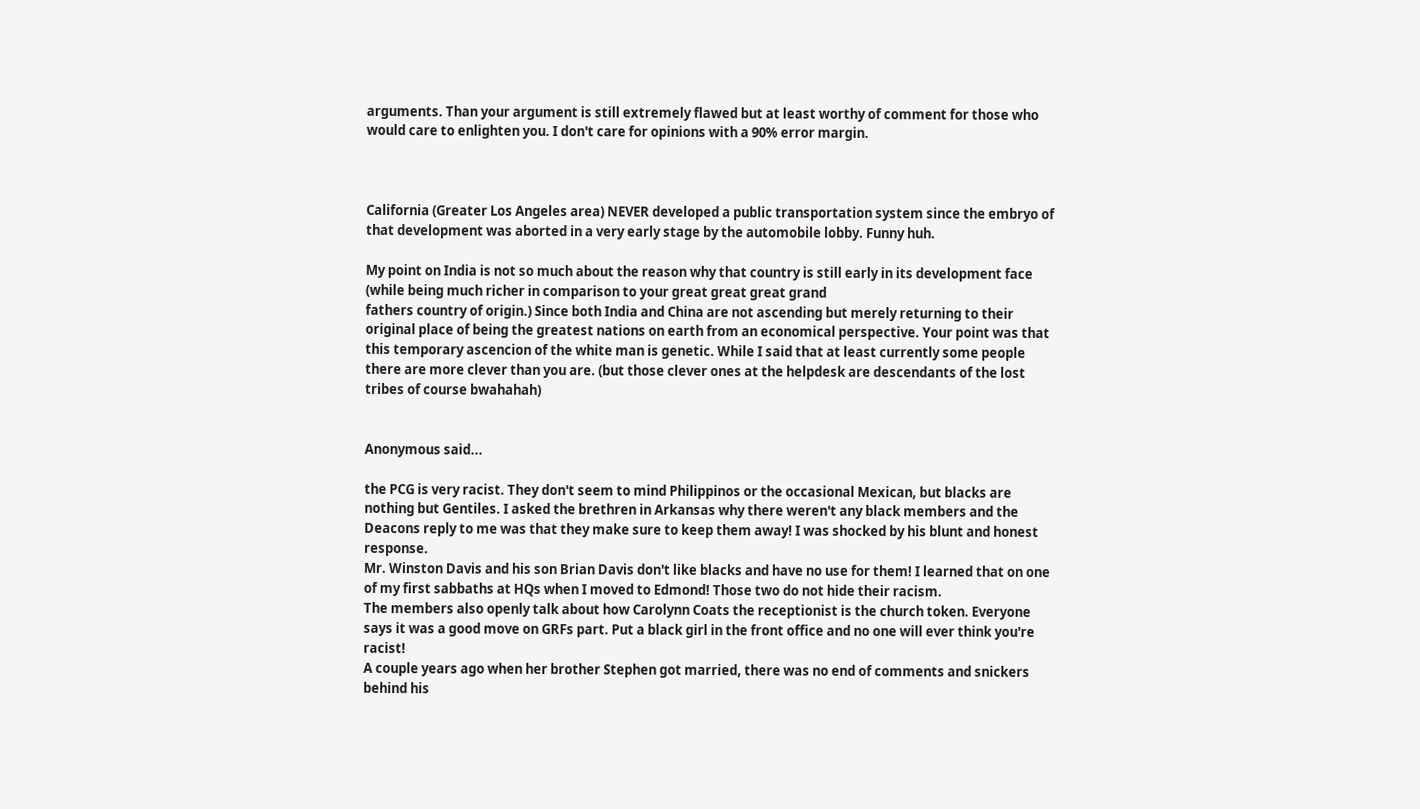arguments. Than your argument is still extremely flawed but at least worthy of comment for those who would care to enlighten you. I don't care for opinions with a 90% error margin.



California (Greater Los Angeles area) NEVER developed a public transportation system since the embryo of that development was aborted in a very early stage by the automobile lobby. Funny huh.

My point on India is not so much about the reason why that country is still early in its development face (while being much richer in comparison to your great great great grand
fathers country of origin.) Since both India and China are not ascending but merely returning to their original place of being the greatest nations on earth from an economical perspective. Your point was that this temporary ascencion of the white man is genetic. While I said that at least currently some people there are more clever than you are. (but those clever ones at the helpdesk are descendants of the lost tribes of course bwahahah)


Anonymous said...

the PCG is very racist. They don't seem to mind Philippinos or the occasional Mexican, but blacks are nothing but Gentiles. I asked the brethren in Arkansas why there weren't any black members and the Deacons reply to me was that they make sure to keep them away! I was shocked by his blunt and honest response.
Mr. Winston Davis and his son Brian Davis don't like blacks and have no use for them! I learned that on one of my first sabbaths at HQs when I moved to Edmond! Those two do not hide their racism.
The members also openly talk about how Carolynn Coats the receptionist is the church token. Everyone says it was a good move on GRFs part. Put a black girl in the front office and no one will ever think you're racist!
A couple years ago when her brother Stephen got married, there was no end of comments and snickers behind his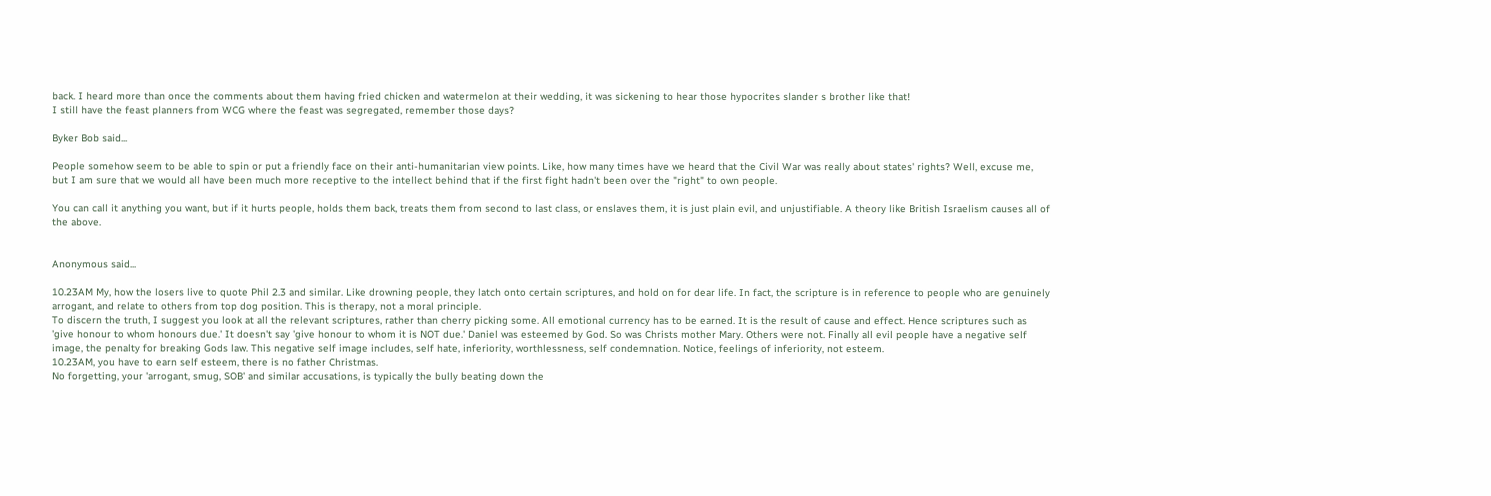back. I heard more than once the comments about them having fried chicken and watermelon at their wedding, it was sickening to hear those hypocrites slander s brother like that!
I still have the feast planners from WCG where the feast was segregated, remember those days?

Byker Bob said...

People somehow seem to be able to spin or put a friendly face on their anti-humanitarian view points. Like, how many times have we heard that the Civil War was really about states' rights? Well, excuse me, but I am sure that we would all have been much more receptive to the intellect behind that if the first fight hadn't been over the "right" to own people.

You can call it anything you want, but if it hurts people, holds them back, treats them from second to last class, or enslaves them, it is just plain evil, and unjustifiable. A theory like British Israelism causes all of the above.


Anonymous said...

10.23AM My, how the losers live to quote Phil 2.3 and similar. Like drowning people, they latch onto certain scriptures, and hold on for dear life. In fact, the scripture is in reference to people who are genuinely arrogant, and relate to others from top dog position. This is therapy, not a moral principle.
To discern the truth, I suggest you look at all the relevant scriptures, rather than cherry picking some. All emotional currency has to be earned. It is the result of cause and effect. Hence scriptures such as 'give honour to whom honours due.' It doesn't say 'give honour to whom it is NOT due.' Daniel was esteemed by God. So was Christs mother Mary. Others were not. Finally all evil people have a negative self image, the penalty for breaking Gods law. This negative self image includes, self hate, inferiority, worthlessness, self condemnation. Notice, feelings of inferiority, not esteem.
10.23AM, you have to earn self esteem, there is no father Christmas.
No forgetting, your 'arrogant, smug, SOB' and similar accusations, is typically the bully beating down the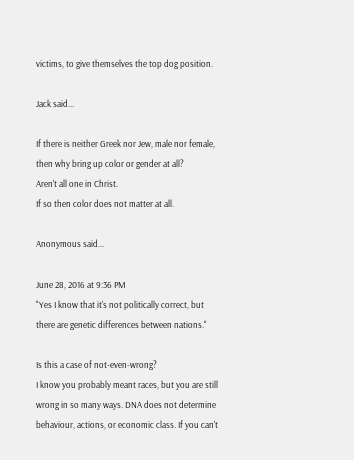victims, to give themselves the top dog position.

Jack said...

If there is neither Greek nor Jew, male nor female, then why bring up color or gender at all?
Aren't all one in Christ.
If so then color does not matter at all.

Anonymous said...

June 28, 2016 at 9:36 PM
"Yes I know that it's not politically correct, but there are genetic differences between nations."

Is this a case of not-even-wrong?
I know you probably meant races, but you are still wrong in so many ways. DNA does not determine behaviour, actions, or economic class. If you can't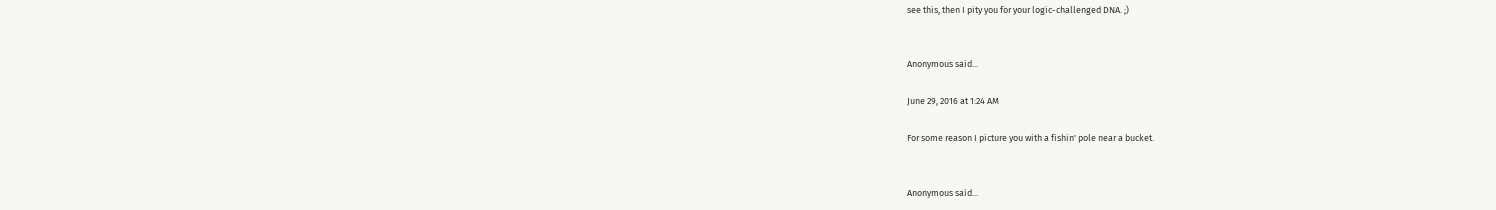see this, then I pity you for your logic-challenged DNA. ;)


Anonymous said...

June 29, 2016 at 1:24 AM

For some reason I picture you with a fishin' pole near a bucket.


Anonymous said...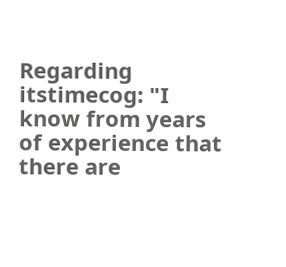Regarding itstimecog: "I know from years of experience that there are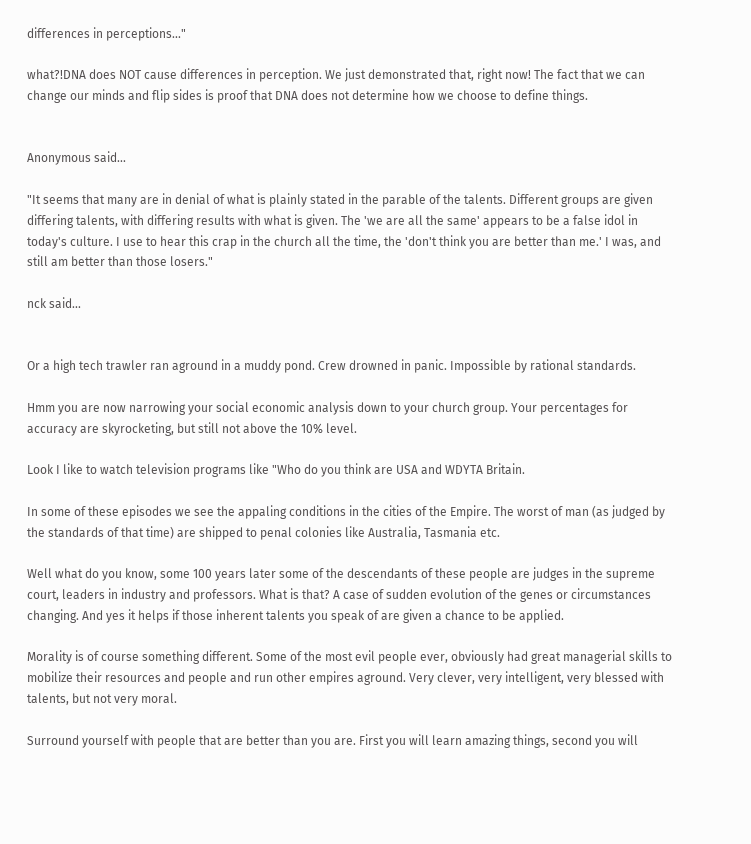differences in perceptions..."

what?!DNA does NOT cause differences in perception. We just demonstrated that, right now! The fact that we can change our minds and flip sides is proof that DNA does not determine how we choose to define things.


Anonymous said...

"It seems that many are in denial of what is plainly stated in the parable of the talents. Different groups are given differing talents, with differing results with what is given. The 'we are all the same' appears to be a false idol in today's culture. I use to hear this crap in the church all the time, the 'don't think you are better than me.' I was, and still am better than those losers."

nck said...


Or a high tech trawler ran aground in a muddy pond. Crew drowned in panic. Impossible by rational standards.

Hmm you are now narrowing your social economic analysis down to your church group. Your percentages for accuracy are skyrocketing, but still not above the 10% level.

Look I like to watch television programs like "Who do you think are USA and WDYTA Britain.

In some of these episodes we see the appaling conditions in the cities of the Empire. The worst of man (as judged by the standards of that time) are shipped to penal colonies like Australia, Tasmania etc.

Well what do you know, some 100 years later some of the descendants of these people are judges in the supreme court, leaders in industry and professors. What is that? A case of sudden evolution of the genes or circumstances changing. And yes it helps if those inherent talents you speak of are given a chance to be applied.

Morality is of course something different. Some of the most evil people ever, obviously had great managerial skills to mobilize their resources and people and run other empires aground. Very clever, very intelligent, very blessed with talents, but not very moral.

Surround yourself with people that are better than you are. First you will learn amazing things, second you will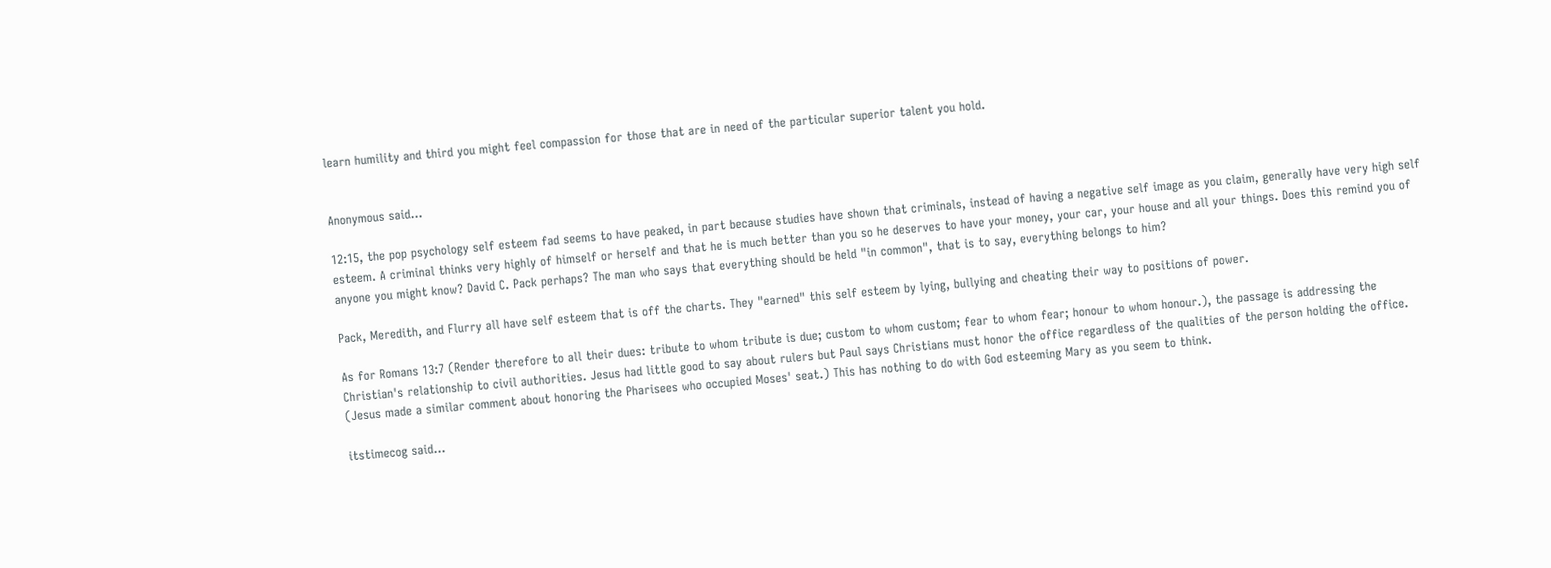learn humility and third you might feel compassion for those that are in need of the particular superior talent you hold.


Anonymous said...

12:15, the pop psychology self esteem fad seems to have peaked, in part because studies have shown that criminals, instead of having a negative self image as you claim, generally have very high self esteem. A criminal thinks very highly of himself or herself and that he is much better than you so he deserves to have your money, your car, your house and all your things. Does this remind you of anyone you might know? David C. Pack perhaps? The man who says that everything should be held "in common", that is to say, everything belongs to him?

Pack, Meredith, and Flurry all have self esteem that is off the charts. They "earned" this self esteem by lying, bullying and cheating their way to positions of power.

As for Romans 13:7 (Render therefore to all their dues: tribute to whom tribute is due; custom to whom custom; fear to whom fear; honour to whom honour.), the passage is addressing the Christian's relationship to civil authorities. Jesus had little good to say about rulers but Paul says Christians must honor the office regardless of the qualities of the person holding the office. (Jesus made a similar comment about honoring the Pharisees who occupied Moses' seat.) This has nothing to do with God esteeming Mary as you seem to think.

itstimecog said...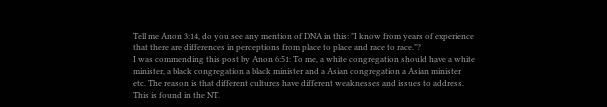Tell me Anon 3:14, do you see any mention of DNA in this: "I know from years of experience that there are differences in perceptions from place to place and race to race."?
I was commending this post by Anon 6:51: To me, a white congregation should have a white minister, a black congregation a black minister and a Asian congregation a Asian minister etc. The reason is that different cultures have different weaknesses and issues to address. This is found in the NT.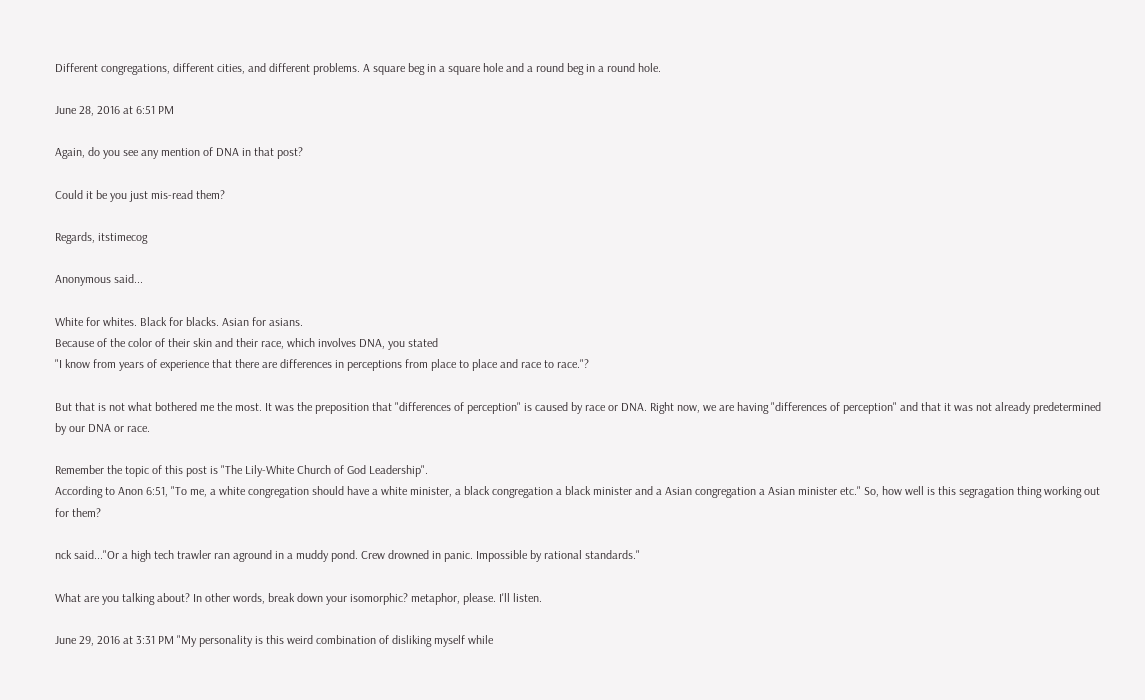Different congregations, different cities, and different problems. A square beg in a square hole and a round beg in a round hole.

June 28, 2016 at 6:51 PM

Again, do you see any mention of DNA in that post?

Could it be you just mis-read them?

Regards, itstimecog

Anonymous said...

White for whites. Black for blacks. Asian for asians.
Because of the color of their skin and their race, which involves DNA, you stated
"I know from years of experience that there are differences in perceptions from place to place and race to race."?

But that is not what bothered me the most. It was the preposition that "differences of perception" is caused by race or DNA. Right now, we are having "differences of perception" and that it was not already predetermined by our DNA or race.

Remember the topic of this post is "The Lily-White Church of God Leadership".
According to Anon 6:51, "To me, a white congregation should have a white minister, a black congregation a black minister and a Asian congregation a Asian minister etc." So, how well is this segragation thing working out for them?

nck said..."Or a high tech trawler ran aground in a muddy pond. Crew drowned in panic. Impossible by rational standards."

What are you talking about? In other words, break down your isomorphic? metaphor, please. I'll listen.

June 29, 2016 at 3:31 PM "My personality is this weird combination of disliking myself while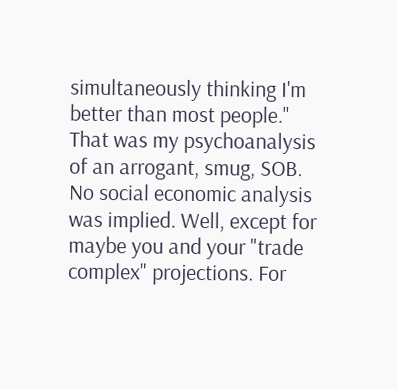simultaneously thinking I'm better than most people."
That was my psychoanalysis of an arrogant, smug, SOB. No social economic analysis was implied. Well, except for maybe you and your "trade complex" projections. For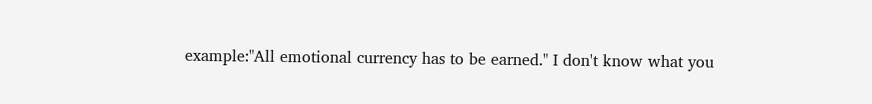example:"All emotional currency has to be earned." I don't know what you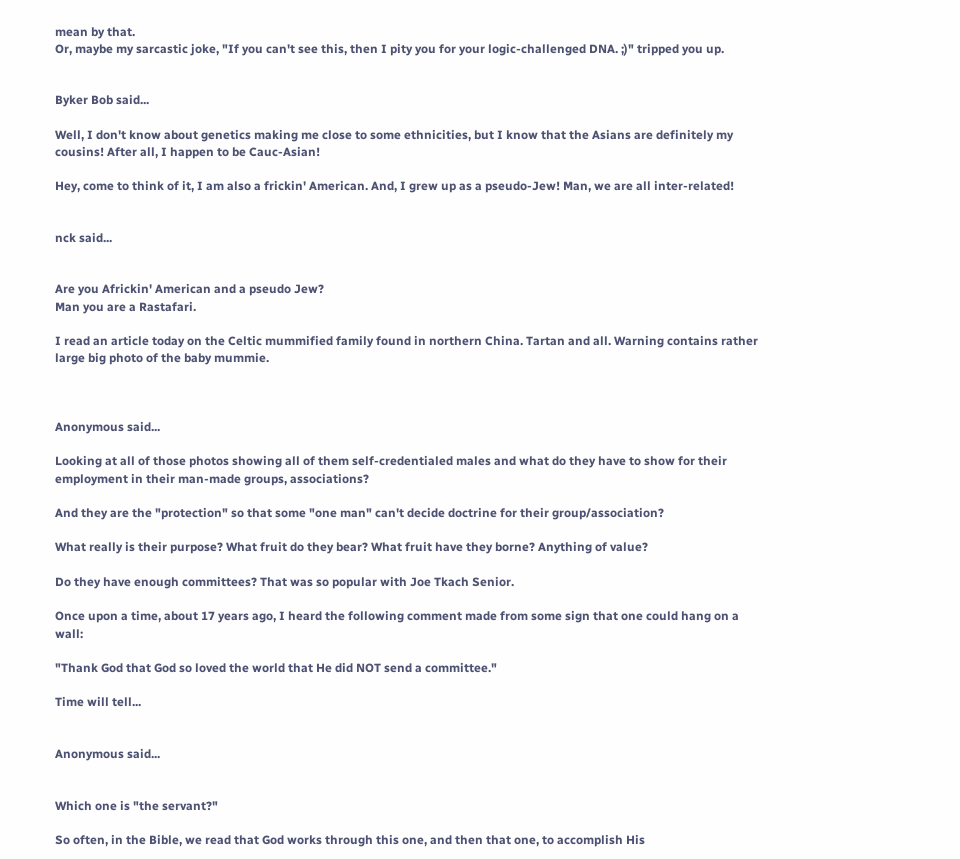mean by that.
Or, maybe my sarcastic joke, "If you can't see this, then I pity you for your logic-challenged DNA. ;)" tripped you up.


Byker Bob said...

Well, I don't know about genetics making me close to some ethnicities, but I know that the Asians are definitely my cousins! After all, I happen to be Cauc-Asian!

Hey, come to think of it, I am also a frickin' American. And, I grew up as a pseudo-Jew! Man, we are all inter-related!


nck said...


Are you Africkin' American and a pseudo Jew?
Man you are a Rastafari.

I read an article today on the Celtic mummified family found in northern China. Tartan and all. Warning contains rather large big photo of the baby mummie.



Anonymous said...

Looking at all of those photos showing all of them self-credentialed males and what do they have to show for their employment in their man-made groups, associations?

And they are the "protection" so that some "one man" can't decide doctrine for their group/association?

What really is their purpose? What fruit do they bear? What fruit have they borne? Anything of value?

Do they have enough committees? That was so popular with Joe Tkach Senior.

Once upon a time, about 17 years ago, I heard the following comment made from some sign that one could hang on a wall:

"Thank God that God so loved the world that He did NOT send a committee."

Time will tell...


Anonymous said...


Which one is "the servant?"

So often, in the Bible, we read that God works through this one, and then that one, to accomplish His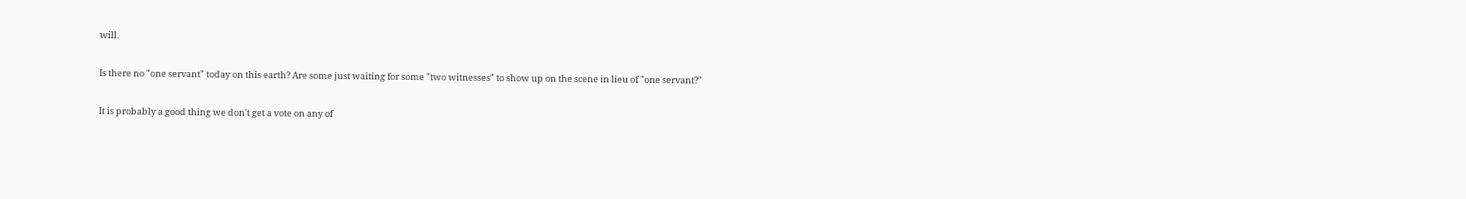will.

Is there no "one servant" today on this earth? Are some just waiting for some "two witnesses" to show up on the scene in lieu of "one servant?"

It is probably a good thing we don't get a vote on any of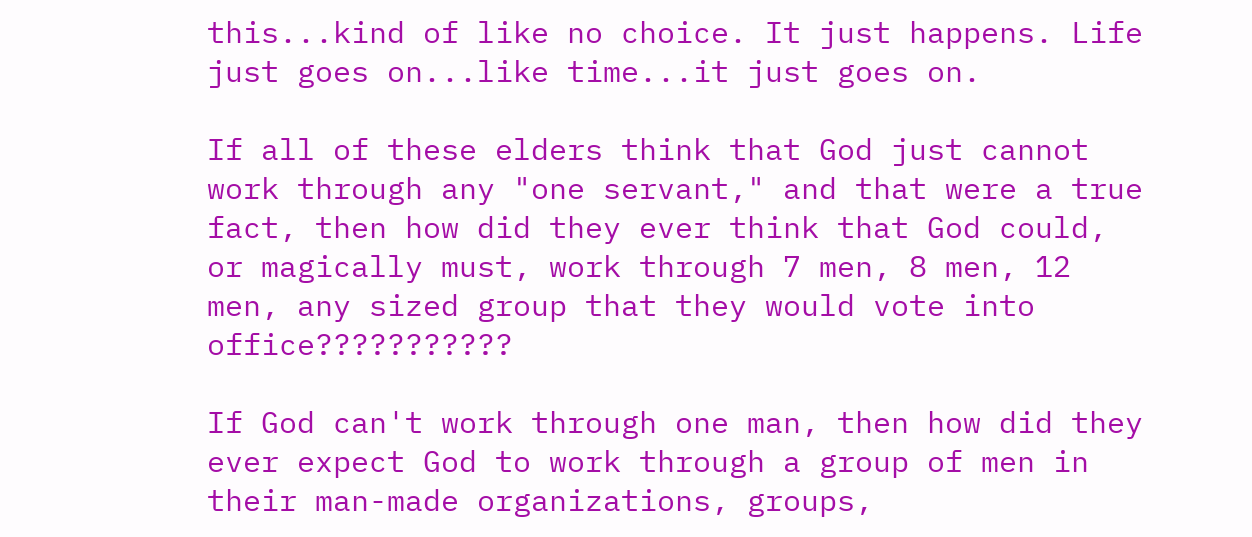this...kind of like no choice. It just happens. Life just goes on...like time...it just goes on.

If all of these elders think that God just cannot work through any "one servant," and that were a true fact, then how did they ever think that God could, or magically must, work through 7 men, 8 men, 12 men, any sized group that they would vote into office???????????

If God can't work through one man, then how did they ever expect God to work through a group of men in their man-made organizations, groups,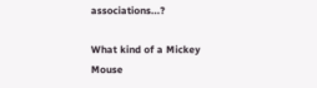associations...?

What kind of a Mickey Mouse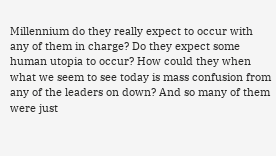Millennium do they really expect to occur with any of them in charge? Do they expect some human utopia to occur? How could they when what we seem to see today is mass confusion from any of the leaders on down? And so many of them were just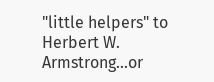"little helpers" to Herbert W. Armstrong...or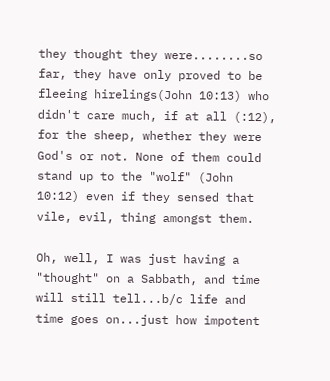they thought they were........so far, they have only proved to be fleeing hirelings(John 10:13) who didn't care much, if at all (:12), for the sheep, whether they were God's or not. None of them could stand up to the "wolf" (John 10:12) even if they sensed that vile, evil, thing amongst them.

Oh, well, I was just having a "thought" on a Sabbath, and time will still tell...b/c life and time goes on...just how impotent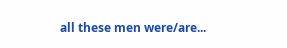all these men were/are...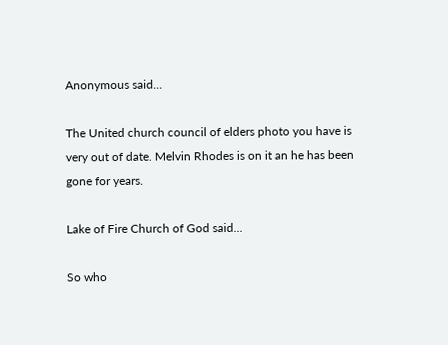Anonymous said...

The United church council of elders photo you have is very out of date. Melvin Rhodes is on it an he has been gone for years.

Lake of Fire Church of God said...

So who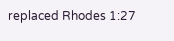replaced Rhodes 1:27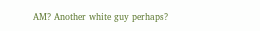AM? Another white guy perhaps?